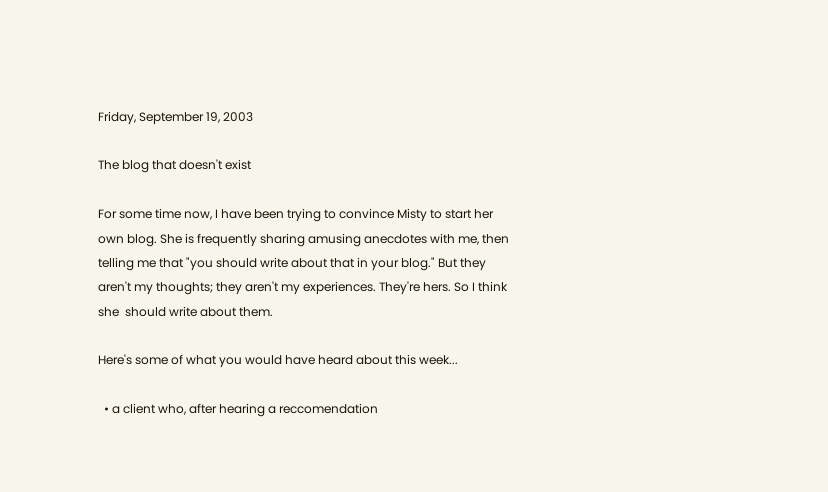Friday, September 19, 2003

The blog that doesn't exist

For some time now, I have been trying to convince Misty to start her own blog. She is frequently sharing amusing anecdotes with me, then telling me that "you should write about that in your blog." But they aren't my thoughts; they aren't my experiences. They're hers. So I think she  should write about them.

Here's some of what you would have heard about this week...

  • a client who, after hearing a reccomendation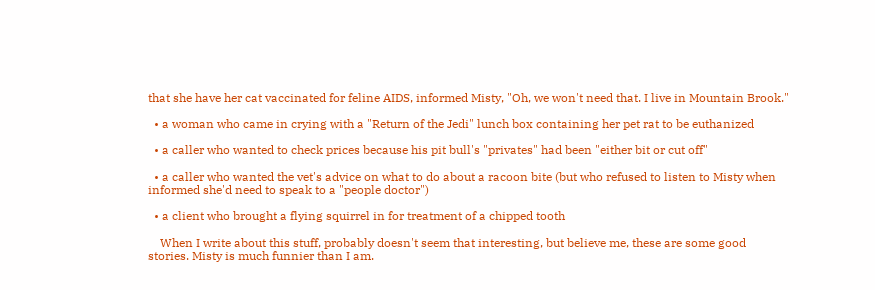that she have her cat vaccinated for feline AIDS, informed Misty, "Oh, we won't need that. I live in Mountain Brook."

  • a woman who came in crying with a "Return of the Jedi" lunch box containing her pet rat to be euthanized

  • a caller who wanted to check prices because his pit bull's "privates" had been "either bit or cut off"

  • a caller who wanted the vet's advice on what to do about a racoon bite (but who refused to listen to Misty when informed she'd need to speak to a "people doctor")

  • a client who brought a flying squirrel in for treatment of a chipped tooth

    When I write about this stuff, probably doesn't seem that interesting, but believe me, these are some good stories. Misty is much funnier than I am.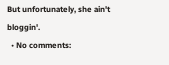But unfortunately, she ain't bloggin'.
  • No comments: